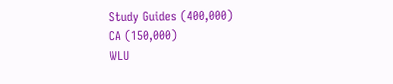Study Guides (400,000)
CA (150,000)
WLU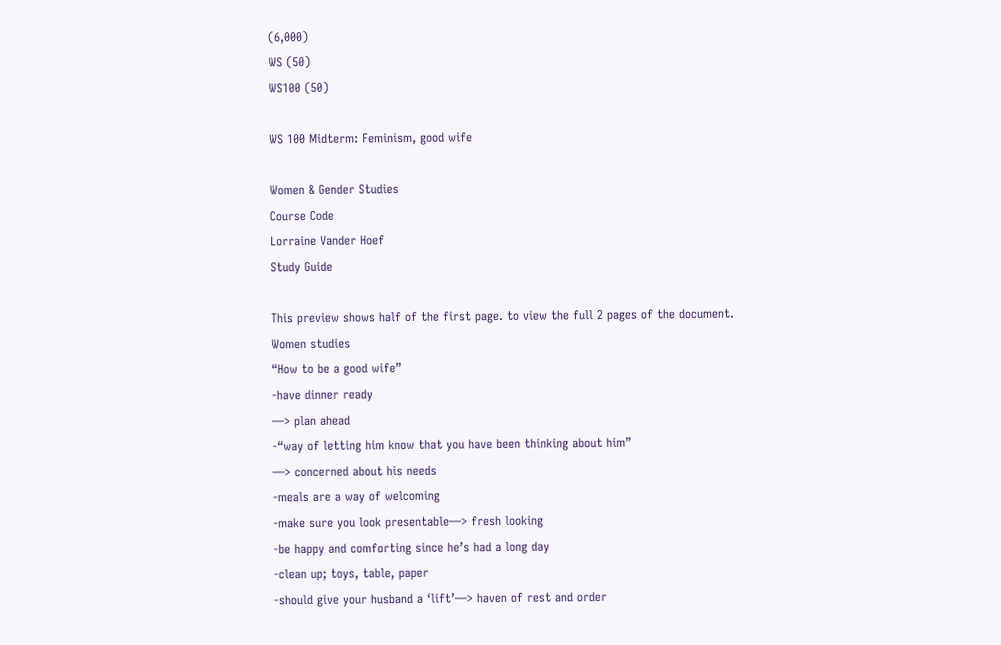(6,000)
WS (50)
WS100 (50)

WS 100 Midterm: Feminism, good wife

Women & Gender Studies
Course Code
Lorraine Vander Hoef
Study Guide

This preview shows half of the first page. to view the full 2 pages of the document.
Women studies
“How to be a good wife”
-have dinner ready
—> plan ahead
-“way of letting him know that you have been thinking about him”
—> concerned about his needs
-meals are a way of welcoming
-make sure you look presentable—> fresh looking
-be happy and comforting since he’s had a long day
-clean up; toys, table, paper
-should give your husband a ‘lift’—> haven of rest and order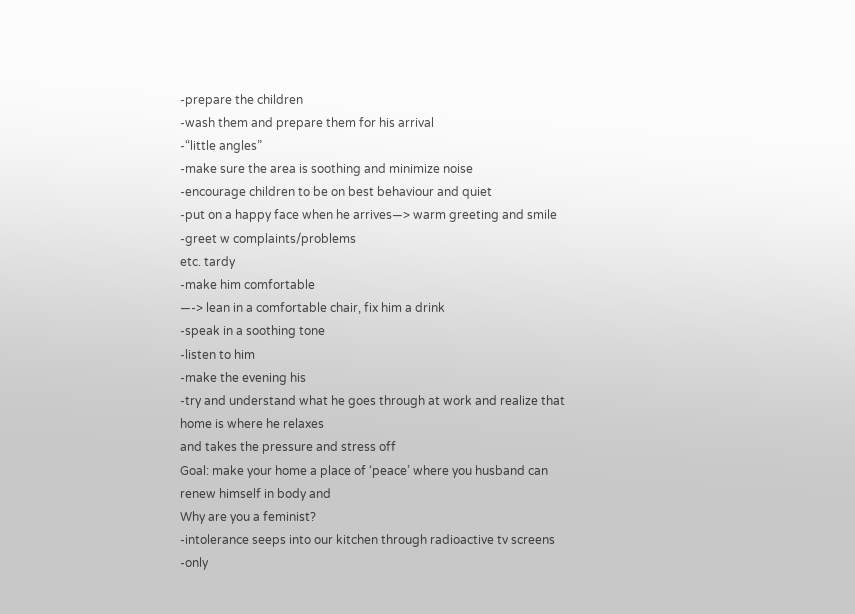-prepare the children
-wash them and prepare them for his arrival
-“little angles”
-make sure the area is soothing and minimize noise
-encourage children to be on best behaviour and quiet
-put on a happy face when he arrives—> warm greeting and smile
-greet w complaints/problems
etc. tardy
-make him comfortable
—-> lean in a comfortable chair, fix him a drink
-speak in a soothing tone
-listen to him
-make the evening his
-try and understand what he goes through at work and realize that home is where he relaxes
and takes the pressure and stress off
Goal: make your home a place of ‘peace’ where you husband can renew himself in body and
Why are you a feminist?
-intolerance seeps into our kitchen through radioactive tv screens
-only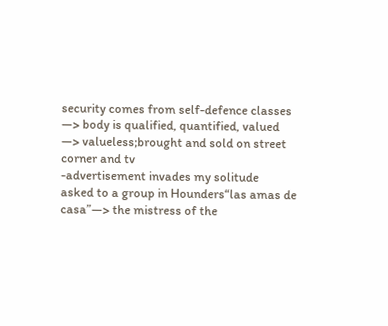security comes from self-defence classes
—> body is qualified, quantified, valued
—> valueless;brought and sold on street corner and tv
-advertisement invades my solitude
asked to a group in Hounders“las amas de casa”—> the mistress of the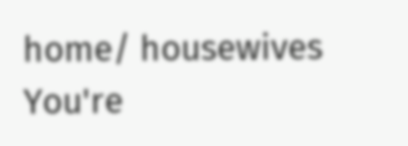home/ housewives
You're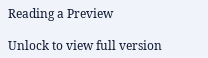Reading a Preview

Unlock to view full version